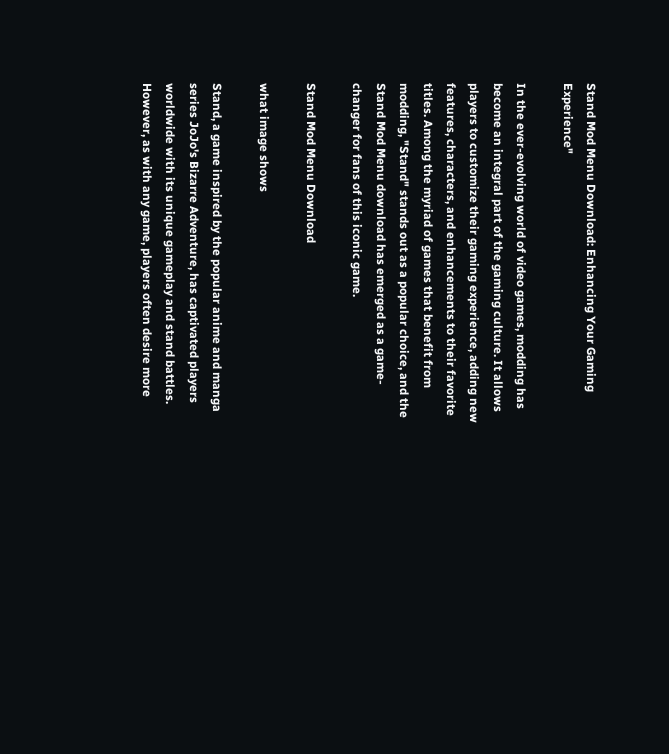Stand Mod Menu Download: Enhancing Your Gaming Experience"

In the ever-evolving world of video games, modding has become an integral part of the gaming culture. It allows players to customize their gaming experience, adding new features, characters, and enhancements to their favorite titles. Among the myriad of games that benefit from modding, "Stand" stands out as a popular choice, and the Stand Mod Menu download has emerged as a game-changer for fans of this iconic game.

Stand Mod Menu Download

what image shows

Stand, a game inspired by the popular anime and manga series JoJo's Bizarre Adventure, has captivated players worldwide with its unique gameplay and stand battles. However, as with any game, players often desire more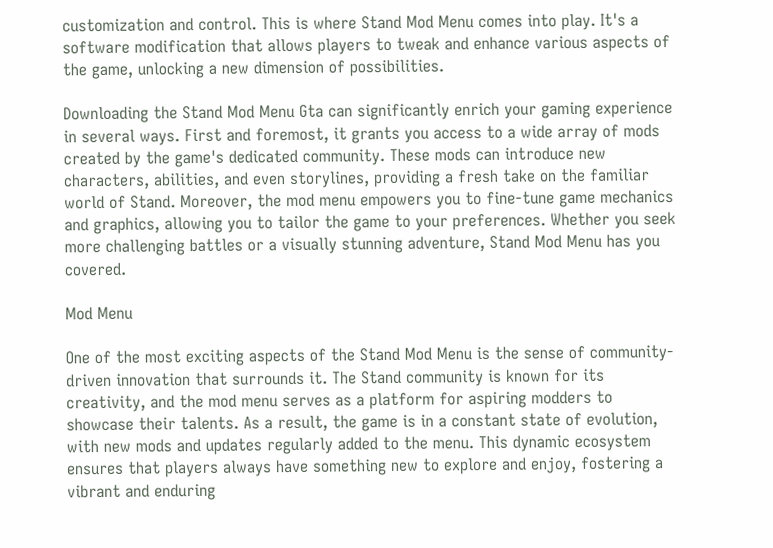customization and control. This is where Stand Mod Menu comes into play. It's a software modification that allows players to tweak and enhance various aspects of the game, unlocking a new dimension of possibilities.

Downloading the Stand Mod Menu Gta can significantly enrich your gaming experience in several ways. First and foremost, it grants you access to a wide array of mods created by the game's dedicated community. These mods can introduce new characters, abilities, and even storylines, providing a fresh take on the familiar world of Stand. Moreover, the mod menu empowers you to fine-tune game mechanics and graphics, allowing you to tailor the game to your preferences. Whether you seek more challenging battles or a visually stunning adventure, Stand Mod Menu has you covered.

Mod Menu

One of the most exciting aspects of the Stand Mod Menu is the sense of community-driven innovation that surrounds it. The Stand community is known for its creativity, and the mod menu serves as a platform for aspiring modders to showcase their talents. As a result, the game is in a constant state of evolution, with new mods and updates regularly added to the menu. This dynamic ecosystem ensures that players always have something new to explore and enjoy, fostering a vibrant and enduring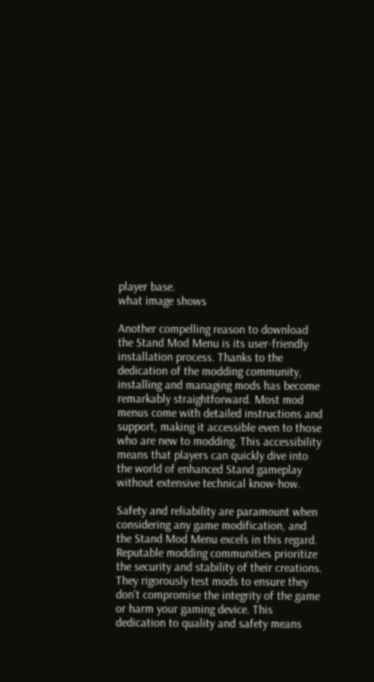player base.
what image shows

Another compelling reason to download the Stand Mod Menu is its user-friendly installation process. Thanks to the dedication of the modding community, installing and managing mods has become remarkably straightforward. Most mod menus come with detailed instructions and support, making it accessible even to those who are new to modding. This accessibility means that players can quickly dive into the world of enhanced Stand gameplay without extensive technical know-how.

Safety and reliability are paramount when considering any game modification, and the Stand Mod Menu excels in this regard. Reputable modding communities prioritize the security and stability of their creations. They rigorously test mods to ensure they don't compromise the integrity of the game or harm your gaming device. This dedication to quality and safety means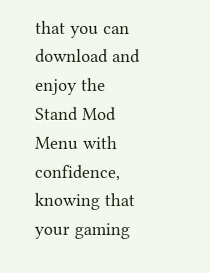that you can download and enjoy the Stand Mod Menu with confidence, knowing that your gaming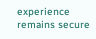experience remains secure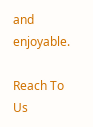and enjoyable.

Reach To Us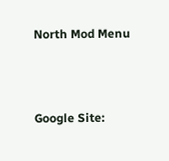North Mod Menu



Google Site: